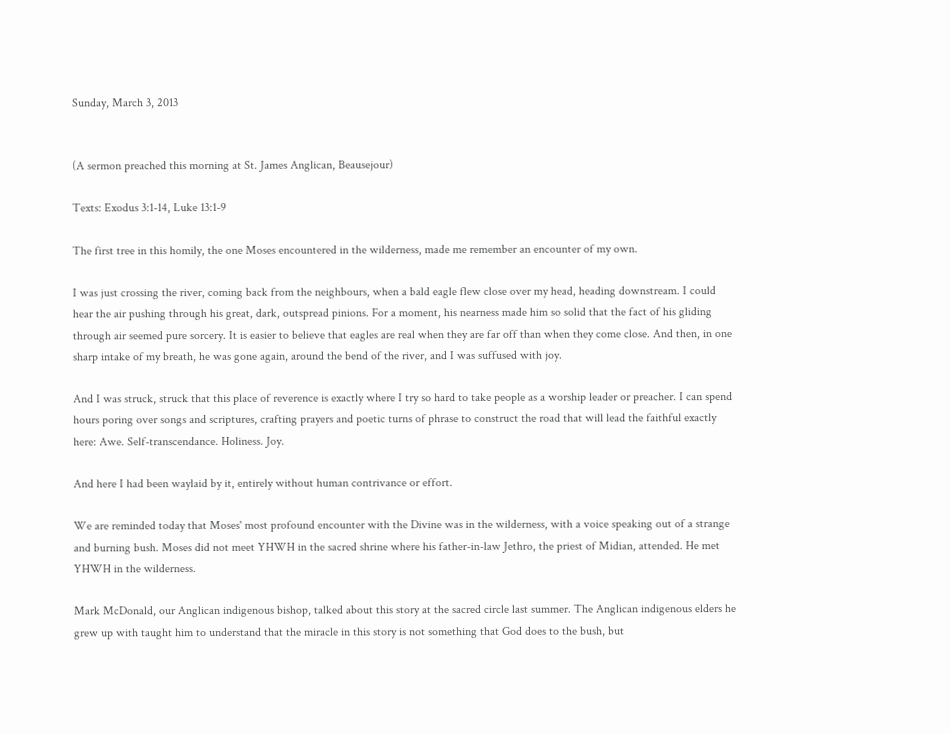Sunday, March 3, 2013


(A sermon preached this morning at St. James Anglican, Beausejour)

Texts: Exodus 3:1-14, Luke 13:1-9

The first tree in this homily, the one Moses encountered in the wilderness, made me remember an encounter of my own.

I was just crossing the river, coming back from the neighbours, when a bald eagle flew close over my head, heading downstream. I could hear the air pushing through his great, dark, outspread pinions. For a moment, his nearness made him so solid that the fact of his gliding through air seemed pure sorcery. It is easier to believe that eagles are real when they are far off than when they come close. And then, in one sharp intake of my breath, he was gone again, around the bend of the river, and I was suffused with joy.

And I was struck, struck that this place of reverence is exactly where I try so hard to take people as a worship leader or preacher. I can spend hours poring over songs and scriptures, crafting prayers and poetic turns of phrase to construct the road that will lead the faithful exactly here: Awe. Self-transcendance. Holiness. Joy.

And here I had been waylaid by it, entirely without human contrivance or effort.

We are reminded today that Moses' most profound encounter with the Divine was in the wilderness, with a voice speaking out of a strange and burning bush. Moses did not meet YHWH in the sacred shrine where his father-in-law Jethro, the priest of Midian, attended. He met YHWH in the wilderness.

Mark McDonald, our Anglican indigenous bishop, talked about this story at the sacred circle last summer. The Anglican indigenous elders he grew up with taught him to understand that the miracle in this story is not something that God does to the bush, but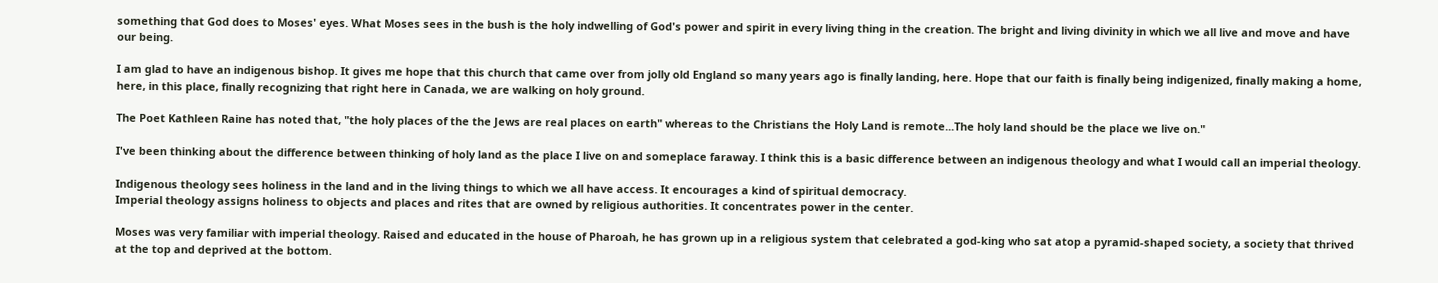something that God does to Moses' eyes. What Moses sees in the bush is the holy indwelling of God's power and spirit in every living thing in the creation. The bright and living divinity in which we all live and move and have our being.

I am glad to have an indigenous bishop. It gives me hope that this church that came over from jolly old England so many years ago is finally landing, here. Hope that our faith is finally being indigenized, finally making a home, here, in this place, finally recognizing that right here in Canada, we are walking on holy ground.

The Poet Kathleen Raine has noted that, "the holy places of the the Jews are real places on earth" whereas to the Christians the Holy Land is remote...The holy land should be the place we live on."

I've been thinking about the difference between thinking of holy land as the place I live on and someplace faraway. I think this is a basic difference between an indigenous theology and what I would call an imperial theology.

Indigenous theology sees holiness in the land and in the living things to which we all have access. It encourages a kind of spiritual democracy.
Imperial theology assigns holiness to objects and places and rites that are owned by religious authorities. It concentrates power in the center.

Moses was very familiar with imperial theology. Raised and educated in the house of Pharoah, he has grown up in a religious system that celebrated a god-king who sat atop a pyramid-shaped society, a society that thrived at the top and deprived at the bottom.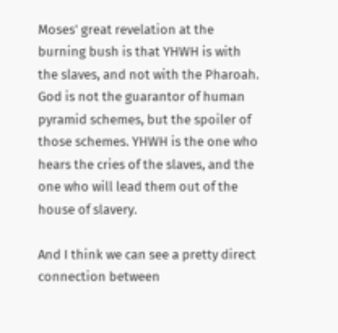Moses' great revelation at the burning bush is that YHWH is with the slaves, and not with the Pharoah. God is not the guarantor of human pyramid schemes, but the spoiler of those schemes. YHWH is the one who hears the cries of the slaves, and the one who will lead them out of the house of slavery.

And I think we can see a pretty direct connection between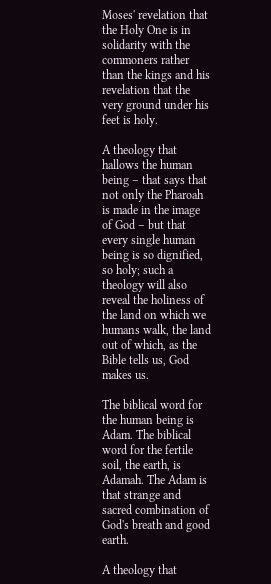Moses' revelation that the Holy One is in solidarity with the commoners rather than the kings and his revelation that the very ground under his feet is holy.

A theology that hallows the human being – that says that not only the Pharoah is made in the image of God – but that every single human being is so dignified, so holy; such a theology will also reveal the holiness of the land on which we humans walk, the land out of which, as the Bible tells us, God makes us.

The biblical word for the human being is Adam. The biblical word for the fertile soil, the earth, is Adamah. The Adam is that strange and sacred combination of God's breath and good earth.

A theology that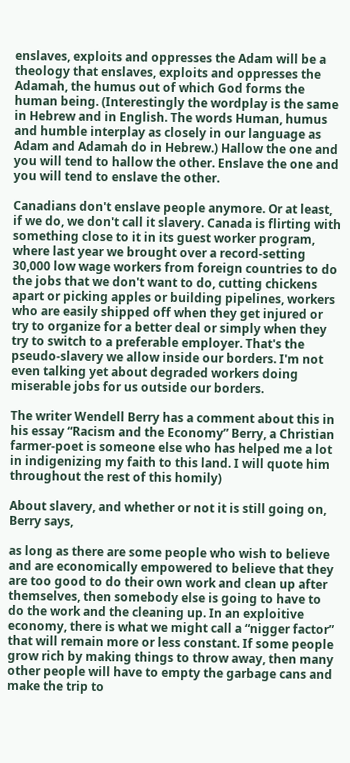enslaves, exploits and oppresses the Adam will be a theology that enslaves, exploits and oppresses the Adamah, the humus out of which God forms the human being. (Interestingly the wordplay is the same in Hebrew and in English. The words Human, humus and humble interplay as closely in our language as Adam and Adamah do in Hebrew.) Hallow the one and you will tend to hallow the other. Enslave the one and you will tend to enslave the other.

Canadians don't enslave people anymore. Or at least, if we do, we don't call it slavery. Canada is flirting with something close to it in its guest worker program, where last year we brought over a record-setting 30,000 low wage workers from foreign countries to do the jobs that we don't want to do, cutting chickens apart or picking apples or building pipelines, workers who are easily shipped off when they get injured or try to organize for a better deal or simply when they try to switch to a preferable employer. That's the pseudo-slavery we allow inside our borders. I'm not even talking yet about degraded workers doing miserable jobs for us outside our borders.

The writer Wendell Berry has a comment about this in his essay “Racism and the Economy” Berry, a Christian farmer-poet is someone else who has helped me a lot in indigenizing my faith to this land. I will quote him throughout the rest of this homily)

About slavery, and whether or not it is still going on, Berry says,

as long as there are some people who wish to believe and are economically empowered to believe that they are too good to do their own work and clean up after themselves, then somebody else is going to have to do the work and the cleaning up. In an exploitive economy, there is what we might call a “nigger factor” that will remain more or less constant. If some people grow rich by making things to throw away, then many other people will have to empty the garbage cans and make the trip to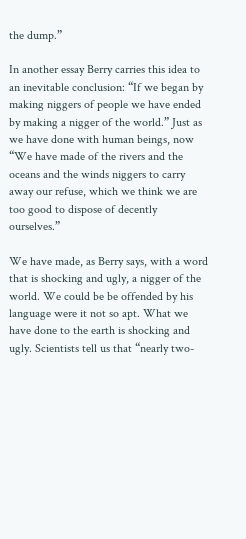the dump.”

In another essay Berry carries this idea to an inevitable conclusion: “If we began by making niggers of people we have ended by making a nigger of the world.” Just as we have done with human beings, now “We have made of the rivers and the oceans and the winds niggers to carry away our refuse, which we think we are too good to dispose of decently ourselves.”

We have made, as Berry says, with a word that is shocking and ugly, a nigger of the world. We could be be offended by his language were it not so apt. What we have done to the earth is shocking and ugly. Scientists tell us that “nearly two-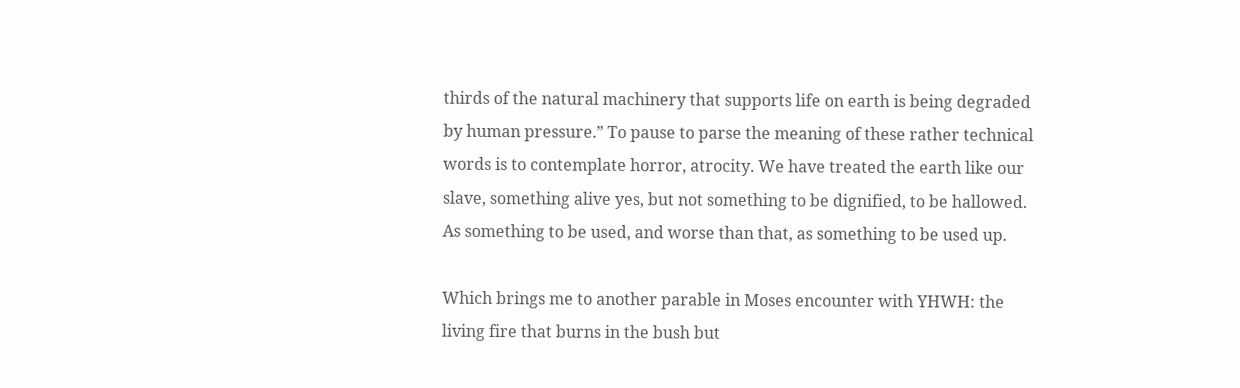thirds of the natural machinery that supports life on earth is being degraded by human pressure.” To pause to parse the meaning of these rather technical words is to contemplate horror, atrocity. We have treated the earth like our slave, something alive yes, but not something to be dignified, to be hallowed. As something to be used, and worse than that, as something to be used up.

Which brings me to another parable in Moses encounter with YHWH: the living fire that burns in the bush but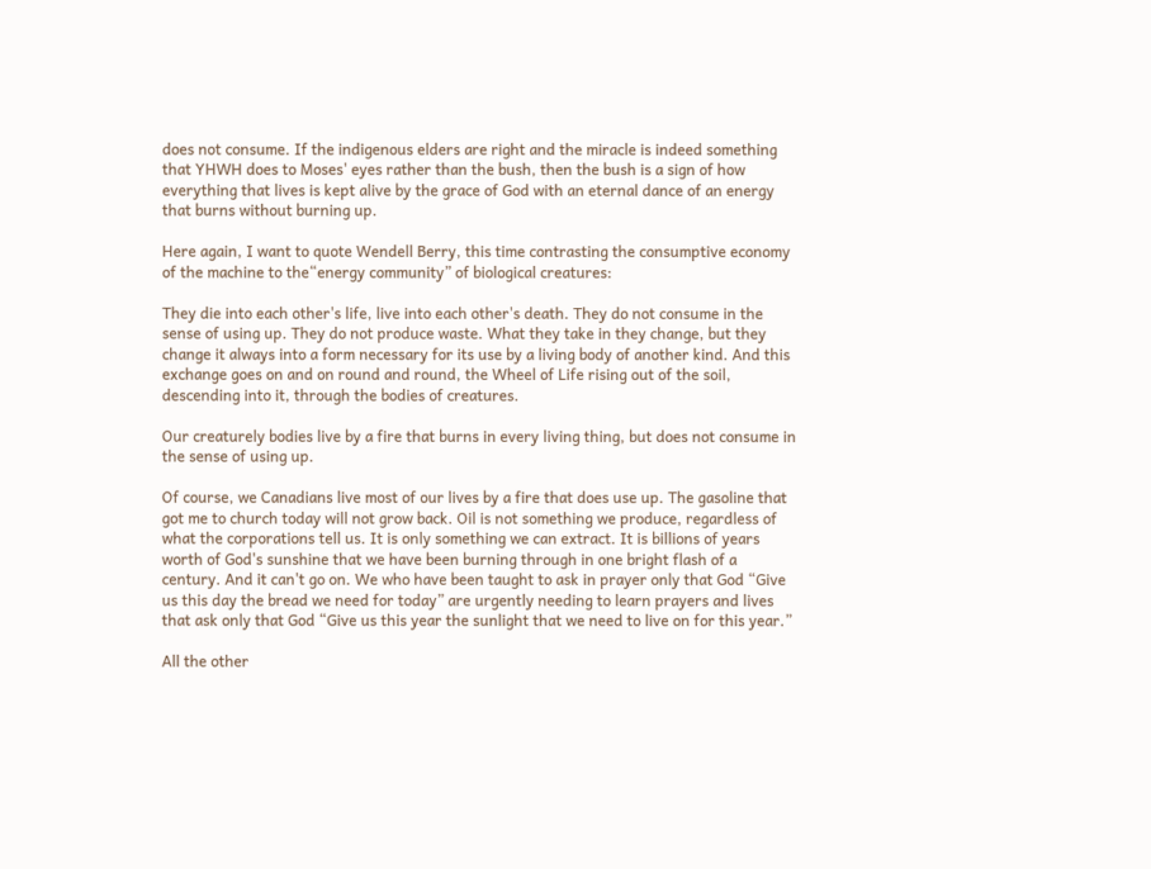does not consume. If the indigenous elders are right and the miracle is indeed something that YHWH does to Moses' eyes rather than the bush, then the bush is a sign of how everything that lives is kept alive by the grace of God with an eternal dance of an energy that burns without burning up.

Here again, I want to quote Wendell Berry, this time contrasting the consumptive economy of the machine to the“energy community” of biological creatures:

They die into each other's life, live into each other's death. They do not consume in the sense of using up. They do not produce waste. What they take in they change, but they change it always into a form necessary for its use by a living body of another kind. And this exchange goes on and on round and round, the Wheel of Life rising out of the soil, descending into it, through the bodies of creatures.

Our creaturely bodies live by a fire that burns in every living thing, but does not consume in the sense of using up.

Of course, we Canadians live most of our lives by a fire that does use up. The gasoline that got me to church today will not grow back. Oil is not something we produce, regardless of what the corporations tell us. It is only something we can extract. It is billions of years worth of God's sunshine that we have been burning through in one bright flash of a century. And it can't go on. We who have been taught to ask in prayer only that God “Give us this day the bread we need for today” are urgently needing to learn prayers and lives that ask only that God “Give us this year the sunlight that we need to live on for this year.”

All the other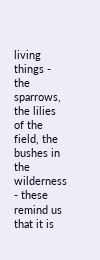living things - the sparrows, the lilies of the field, the bushes in the wilderness - these remind us that it is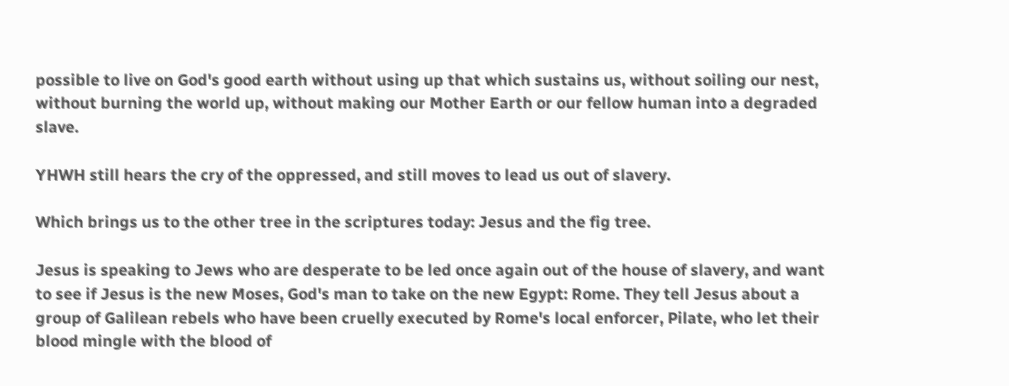possible to live on God's good earth without using up that which sustains us, without soiling our nest, without burning the world up, without making our Mother Earth or our fellow human into a degraded slave.

YHWH still hears the cry of the oppressed, and still moves to lead us out of slavery.

Which brings us to the other tree in the scriptures today: Jesus and the fig tree.

Jesus is speaking to Jews who are desperate to be led once again out of the house of slavery, and want to see if Jesus is the new Moses, God's man to take on the new Egypt: Rome. They tell Jesus about a group of Galilean rebels who have been cruelly executed by Rome's local enforcer, Pilate, who let their blood mingle with the blood of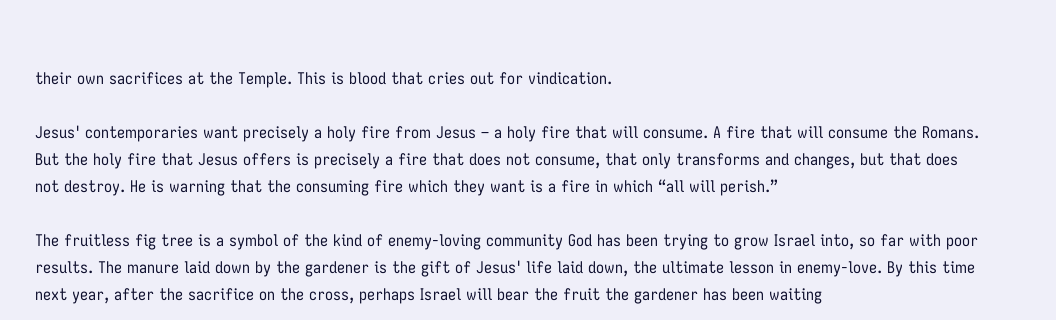their own sacrifices at the Temple. This is blood that cries out for vindication.

Jesus' contemporaries want precisely a holy fire from Jesus – a holy fire that will consume. A fire that will consume the Romans. But the holy fire that Jesus offers is precisely a fire that does not consume, that only transforms and changes, but that does not destroy. He is warning that the consuming fire which they want is a fire in which “all will perish.”

The fruitless fig tree is a symbol of the kind of enemy-loving community God has been trying to grow Israel into, so far with poor results. The manure laid down by the gardener is the gift of Jesus' life laid down, the ultimate lesson in enemy-love. By this time next year, after the sacrifice on the cross, perhaps Israel will bear the fruit the gardener has been waiting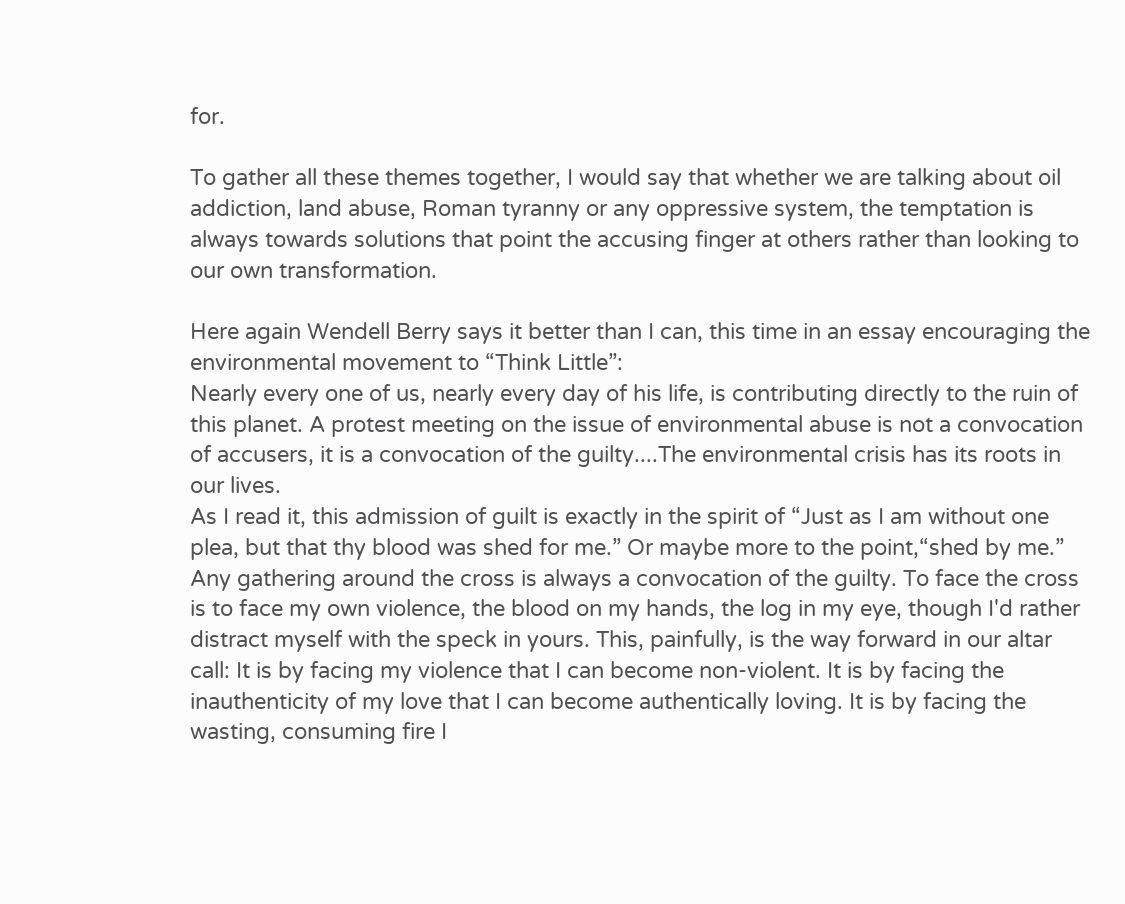for.

To gather all these themes together, I would say that whether we are talking about oil addiction, land abuse, Roman tyranny or any oppressive system, the temptation is always towards solutions that point the accusing finger at others rather than looking to our own transformation.

Here again Wendell Berry says it better than I can, this time in an essay encouraging the environmental movement to “Think Little”:
Nearly every one of us, nearly every day of his life, is contributing directly to the ruin of this planet. A protest meeting on the issue of environmental abuse is not a convocation of accusers, it is a convocation of the guilty....The environmental crisis has its roots in our lives.
As I read it, this admission of guilt is exactly in the spirit of “Just as I am without one plea, but that thy blood was shed for me.” Or maybe more to the point,“shed by me.” Any gathering around the cross is always a convocation of the guilty. To face the cross is to face my own violence, the blood on my hands, the log in my eye, though I'd rather distract myself with the speck in yours. This, painfully, is the way forward in our altar call: It is by facing my violence that I can become non-violent. It is by facing the inauthenticity of my love that I can become authentically loving. It is by facing the wasting, consuming fire I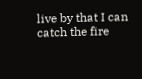live by that I can catch the fire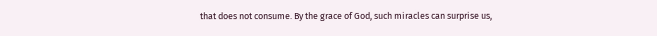that does not consume. By the grace of God, such miracles can surprise us,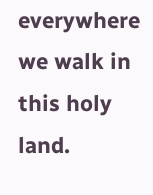everywhere we walk in this holy land.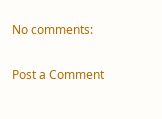No comments:

Post a Comment